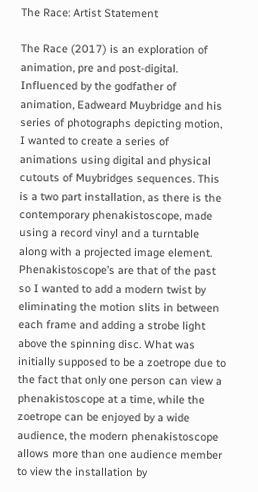The Race: Artist Statement

The Race (2017) is an exploration of animation, pre and post-digital. Influenced by the godfather of animation, Eadweard Muybridge and his series of photographs depicting motion, I wanted to create a series of animations using digital and physical cutouts of Muybridges sequences. This is a two part installation, as there is the contemporary phenakistoscope, made using a record vinyl and a turntable along with a projected image element. Phenakistoscope’s are that of the past so I wanted to add a modern twist by eliminating the motion slits in between each frame and adding a strobe light above the spinning disc. What was initially supposed to be a zoetrope due to the fact that only one person can view a phenakistoscope at a time, while the zoetrope can be enjoyed by a wide audience, the modern phenakistoscope allows more than one audience member to view the installation by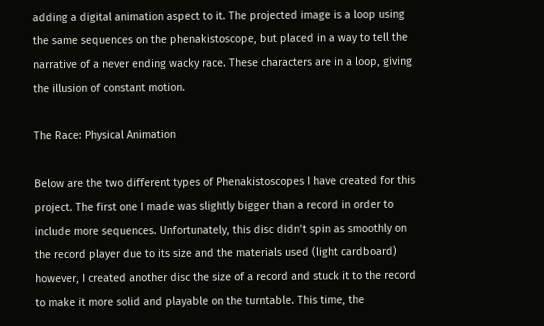adding a digital animation aspect to it. The projected image is a loop using the same sequences on the phenakistoscope, but placed in a way to tell the narrative of a never ending wacky race. These characters are in a loop, giving the illusion of constant motion.

The Race: Physical Animation

Below are the two different types of Phenakistoscopes I have created for this project. The first one I made was slightly bigger than a record in order to include more sequences. Unfortunately, this disc didn’t spin as smoothly on the record player due to its size and the materials used (light cardboard) however, I created another disc the size of a record and stuck it to the record to make it more solid and playable on the turntable. This time, the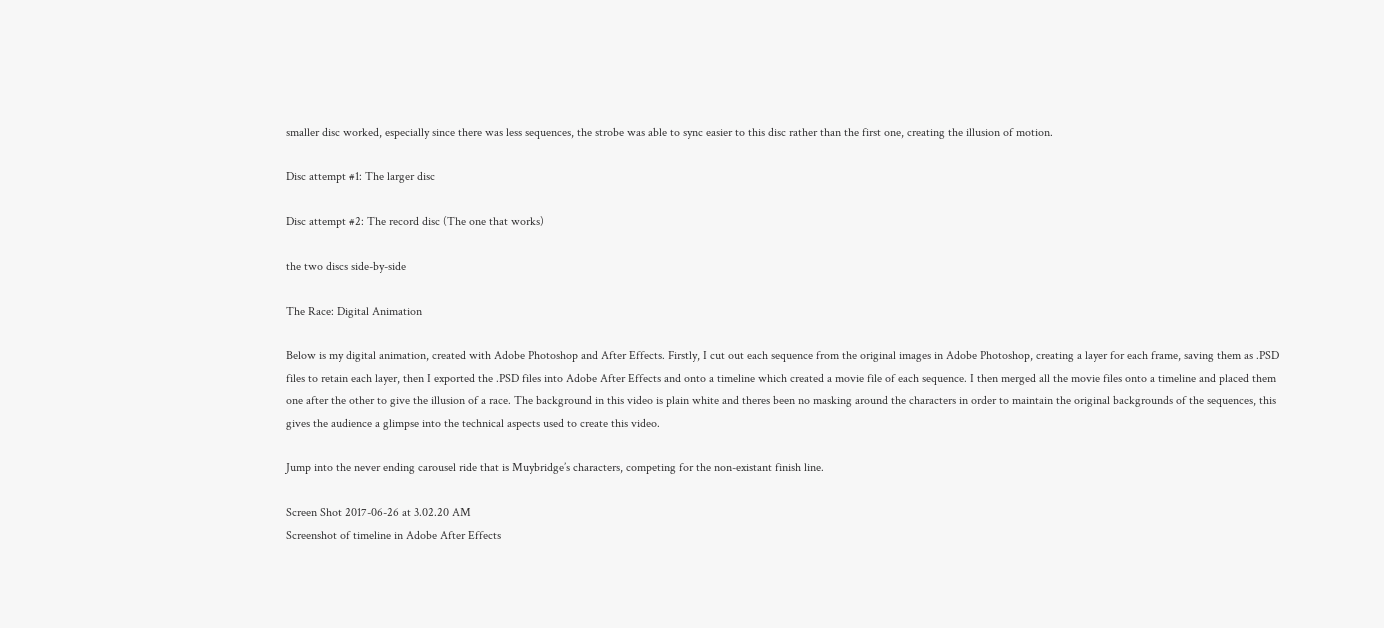smaller disc worked, especially since there was less sequences, the strobe was able to sync easier to this disc rather than the first one, creating the illusion of motion.

Disc attempt #1: The larger disc

Disc attempt #2: The record disc (The one that works)

the two discs side-by-side

The Race: Digital Animation

Below is my digital animation, created with Adobe Photoshop and After Effects. Firstly, I cut out each sequence from the original images in Adobe Photoshop, creating a layer for each frame, saving them as .PSD files to retain each layer, then I exported the .PSD files into Adobe After Effects and onto a timeline which created a movie file of each sequence. I then merged all the movie files onto a timeline and placed them one after the other to give the illusion of a race. The background in this video is plain white and theres been no masking around the characters in order to maintain the original backgrounds of the sequences, this gives the audience a glimpse into the technical aspects used to create this video.

Jump into the never ending carousel ride that is Muybridge’s characters, competing for the non-existant finish line.

Screen Shot 2017-06-26 at 3.02.20 AM
Screenshot of timeline in Adobe After Effects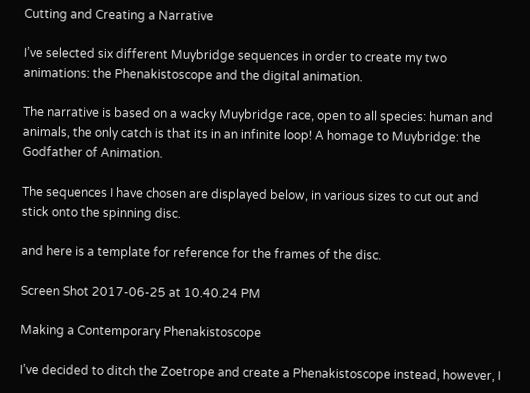Cutting and Creating a Narrative

I’ve selected six different Muybridge sequences in order to create my two animations: the Phenakistoscope and the digital animation.

The narrative is based on a wacky Muybridge race, open to all species: human and animals, the only catch is that its in an infinite loop! A homage to Muybridge: the Godfather of Animation.

The sequences I have chosen are displayed below, in various sizes to cut out and stick onto the spinning disc.

and here is a template for reference for the frames of the disc.

Screen Shot 2017-06-25 at 10.40.24 PM

Making a Contemporary Phenakistoscope

I’ve decided to ditch the Zoetrope and create a Phenakistoscope instead, however, I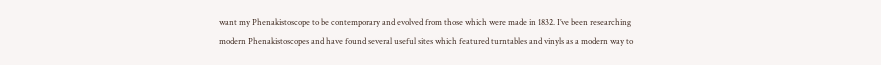want my Phenakistoscope to be contemporary and evolved from those which were made in 1832. I’ve been researching modern Phenakistoscopes and have found several useful sites which featured turntables and vinyls as a modern way to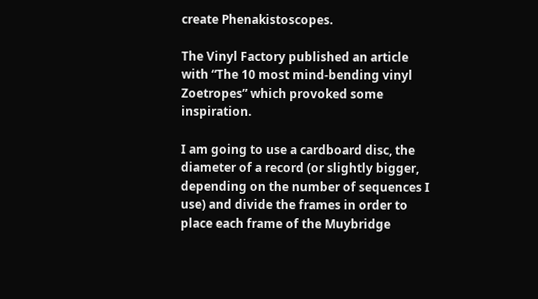create Phenakistoscopes.

The Vinyl Factory published an article with “The 10 most mind-bending vinyl Zoetropes” which provoked some inspiration.

I am going to use a cardboard disc, the diameter of a record (or slightly bigger, depending on the number of sequences I use) and divide the frames in order to place each frame of the Muybridge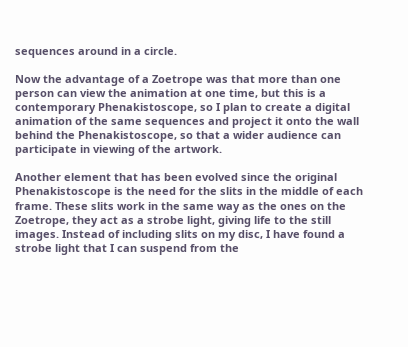sequences around in a circle.

Now the advantage of a Zoetrope was that more than one person can view the animation at one time, but this is a contemporary Phenakistoscope, so I plan to create a digital animation of the same sequences and project it onto the wall behind the Phenakistoscope, so that a wider audience can participate in viewing of the artwork.

Another element that has been evolved since the original Phenakistoscope is the need for the slits in the middle of each frame. These slits work in the same way as the ones on the Zoetrope, they act as a strobe light, giving life to the still images. Instead of including slits on my disc, I have found a strobe light that I can suspend from the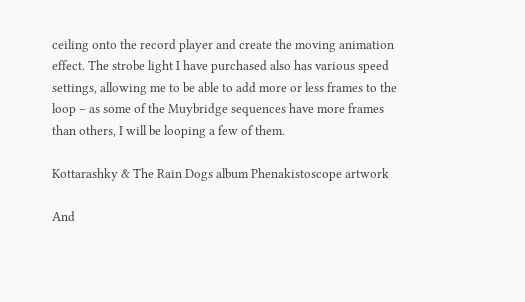ceiling onto the record player and create the moving animation effect. The strobe light I have purchased also has various speed settings, allowing me to be able to add more or less frames to the loop – as some of the Muybridge sequences have more frames than others, I will be looping a few of them.

Kottarashky & The Rain Dogs album Phenakistoscope artwork

And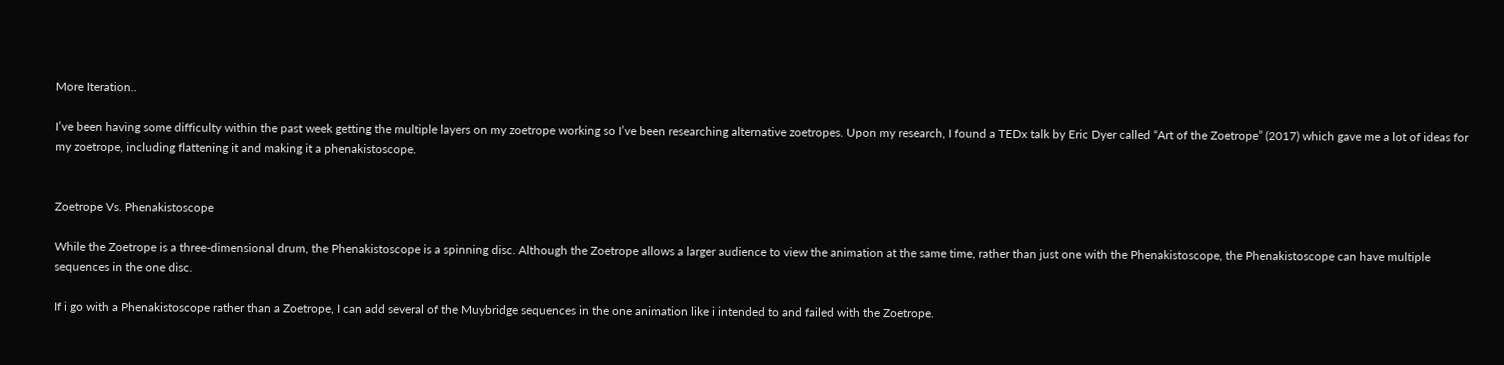More Iteration..

I’ve been having some difficulty within the past week getting the multiple layers on my zoetrope working so I’ve been researching alternative zoetropes. Upon my research, I found a TEDx talk by Eric Dyer called “Art of the Zoetrope” (2017) which gave me a lot of ideas for my zoetrope, including flattening it and making it a phenakistoscope.


Zoetrope Vs. Phenakistoscope

While the Zoetrope is a three-dimensional drum, the Phenakistoscope is a spinning disc. Although the Zoetrope allows a larger audience to view the animation at the same time, rather than just one with the Phenakistoscope, the Phenakistoscope can have multiple sequences in the one disc.

If i go with a Phenakistoscope rather than a Zoetrope, I can add several of the Muybridge sequences in the one animation like i intended to and failed with the Zoetrope.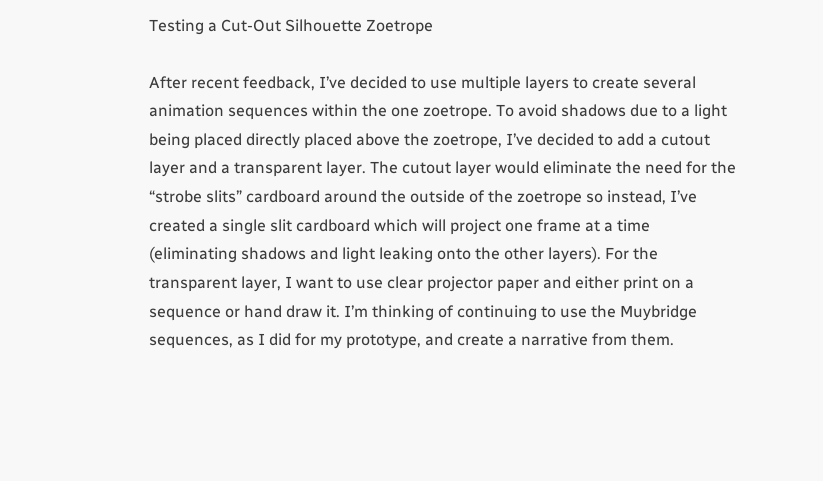Testing a Cut-Out Silhouette Zoetrope

After recent feedback, I’ve decided to use multiple layers to create several animation sequences within the one zoetrope. To avoid shadows due to a light being placed directly placed above the zoetrope, I’ve decided to add a cutout layer and a transparent layer. The cutout layer would eliminate the need for the “strobe slits” cardboard around the outside of the zoetrope so instead, I’ve created a single slit cardboard which will project one frame at a time (eliminating shadows and light leaking onto the other layers). For the transparent layer, I want to use clear projector paper and either print on a sequence or hand draw it. I’m thinking of continuing to use the Muybridge sequences, as I did for my prototype, and create a narrative from them.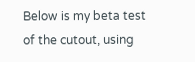Below is my beta test of the cutout, using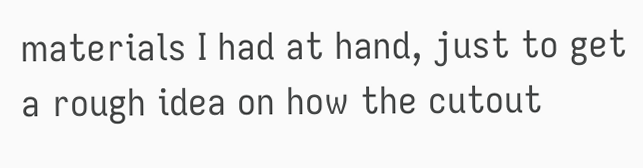materials I had at hand, just to get a rough idea on how the cutout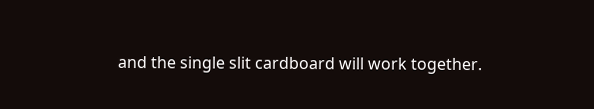and the single slit cardboard will work together.